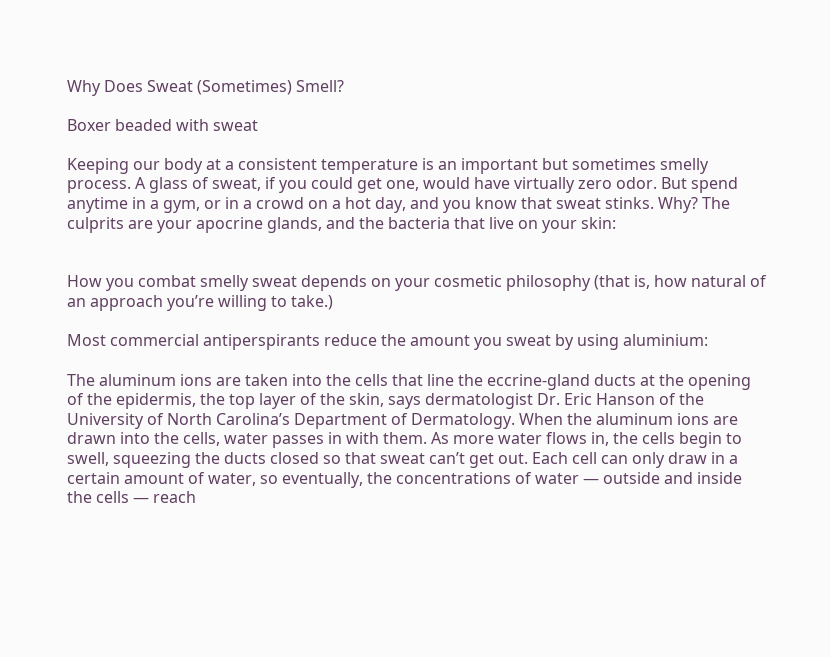Why Does Sweat (Sometimes) Smell?

Boxer beaded with sweat

Keeping our body at a consistent temperature is an important but sometimes smelly process. A glass of sweat, if you could get one, would have virtually zero odor. But spend anytime in a gym, or in a crowd on a hot day, and you know that sweat stinks. Why? The culprits are your apocrine glands, and the bacteria that live on your skin:


How you combat smelly sweat depends on your cosmetic philosophy (that is, how natural of an approach you’re willing to take.)

Most commercial antiperspirants reduce the amount you sweat by using aluminium:

The aluminum ions are taken into the cells that line the eccrine-gland ducts at the opening of the epidermis, the top layer of the skin, says dermatologist Dr. Eric Hanson of the University of North Carolina’s Department of Dermatology. When the aluminum ions are drawn into the cells, water passes in with them. As more water flows in, the cells begin to swell, squeezing the ducts closed so that sweat can’t get out. Each cell can only draw in a certain amount of water, so eventually, the concentrations of water — outside and inside the cells — reach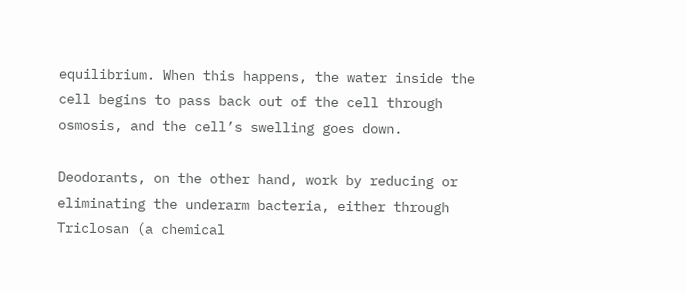equilibrium. When this happens, the water inside the cell begins to pass back out of the cell through osmosis, and the cell’s swelling goes down.

Deodorants, on the other hand, work by reducing or eliminating the underarm bacteria, either through Triclosan (a chemical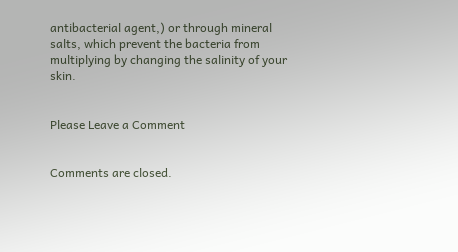antibacterial agent,) or through mineral salts, which prevent the bacteria from multiplying by changing the salinity of your skin.


Please Leave a Comment


Comments are closed.